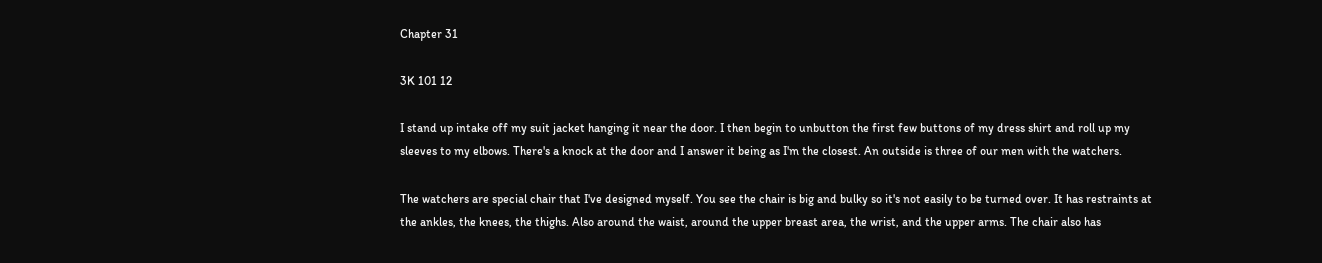Chapter 31

3K 101 12

I stand up intake off my suit jacket hanging it near the door. I then begin to unbutton the first few buttons of my dress shirt and roll up my sleeves to my elbows. There's a knock at the door and I answer it being as I'm the closest. An outside is three of our men with the watchers.

The watchers are special chair that I've designed myself. You see the chair is big and bulky so it's not easily to be turned over. It has restraints at the ankles, the knees, the thighs. Also around the waist, around the upper breast area, the wrist, and the upper arms. The chair also has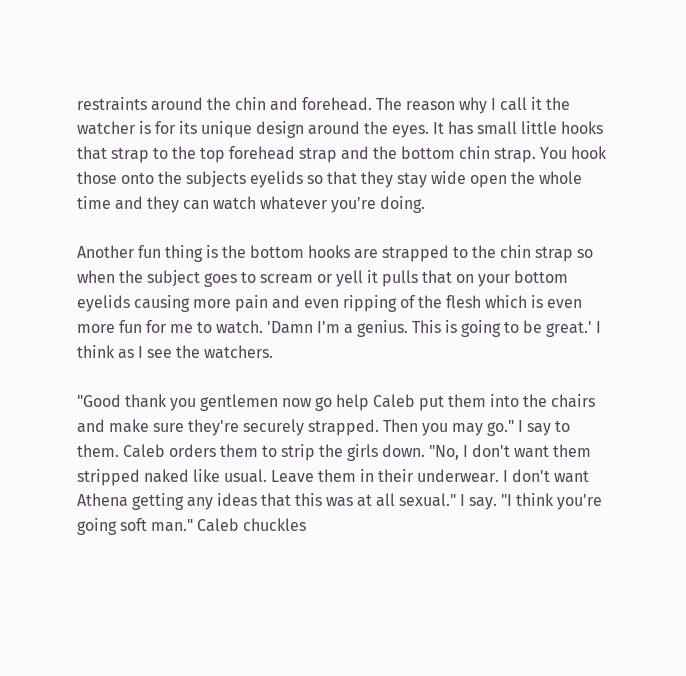restraints around the chin and forehead. The reason why I call it the watcher is for its unique design around the eyes. It has small little hooks that strap to the top forehead strap and the bottom chin strap. You hook those onto the subjects eyelids so that they stay wide open the whole time and they can watch whatever you're doing.

Another fun thing is the bottom hooks are strapped to the chin strap so when the subject goes to scream or yell it pulls that on your bottom eyelids causing more pain and even ripping of the flesh which is even more fun for me to watch. 'Damn I'm a genius. This is going to be great.' I think as I see the watchers.

"Good thank you gentlemen now go help Caleb put them into the chairs and make sure they're securely strapped. Then you may go." I say to them. Caleb orders them to strip the girls down. "No, I don't want them stripped naked like usual. Leave them in their underwear. I don't want Athena getting any ideas that this was at all sexual." I say. "I think you're going soft man." Caleb chuckles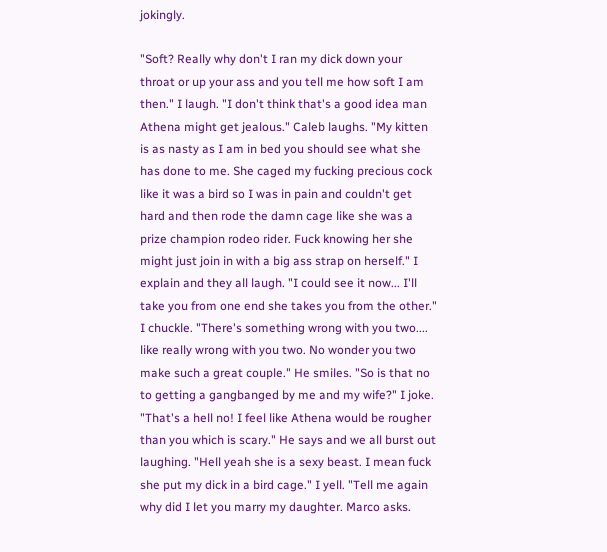jokingly.

"Soft? Really why don't I ran my dick down your throat or up your ass and you tell me how soft I am then." I laugh. "I don't think that's a good idea man Athena might get jealous." Caleb laughs. "My kitten is as nasty as I am in bed you should see what she has done to me. She caged my fucking precious cock like it was a bird so I was in pain and couldn't get hard and then rode the damn cage like she was a prize champion rodeo rider. Fuck knowing her she might just join in with a big ass strap on herself." I explain and they all laugh. "I could see it now... I'll take you from one end she takes you from the other." I chuckle. "There's something wrong with you two.... like really wrong with you two. No wonder you two make such a great couple." He smiles. "So is that no to getting a gangbanged by me and my wife?" I joke. "That's a hell no! I feel like Athena would be rougher than you which is scary." He says and we all burst out laughing. "Hell yeah she is a sexy beast. I mean fuck she put my dick in a bird cage." I yell. "Tell me again why did I let you marry my daughter. Marco asks.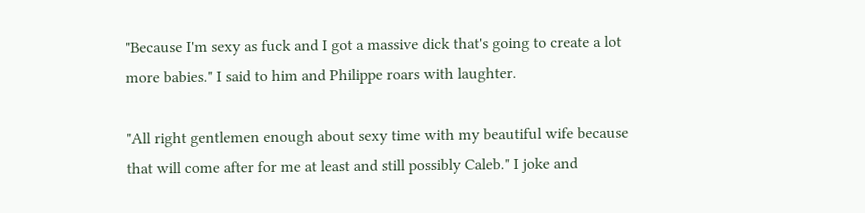"Because I'm sexy as fuck and I got a massive dick that's going to create a lot more babies." I said to him and Philippe roars with laughter.

"All right gentlemen enough about sexy time with my beautiful wife because that will come after for me at least and still possibly Caleb." I joke and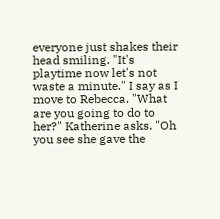everyone just shakes their head smiling. "It's playtime now let's not waste a minute." I say as I move to Rebecca. "What are you going to do to her?" Katherine asks. "Oh you see she gave the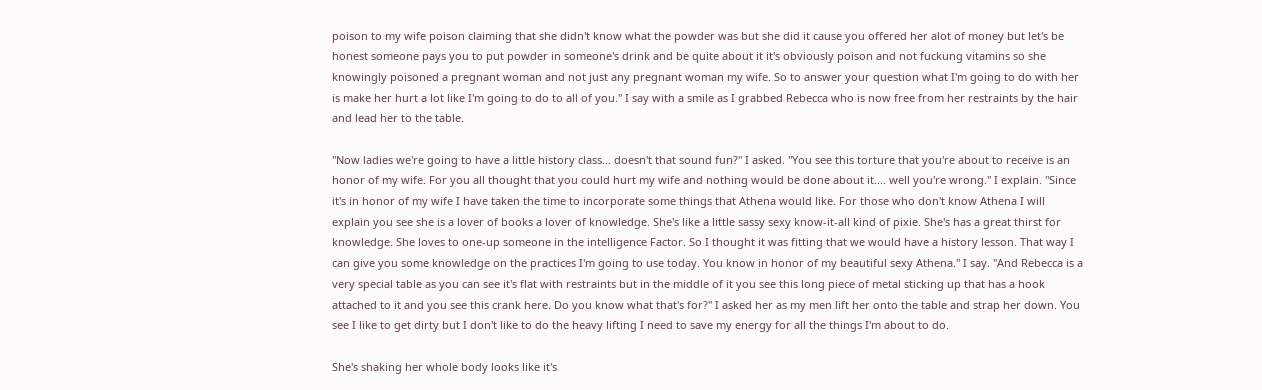poison to my wife poison claiming that she didn't know what the powder was but she did it cause you offered her alot of money but let's be honest someone pays you to put powder in someone's drink and be quite about it it's obviously poison and not fuckung vitamins so she knowingly poisoned a pregnant woman and not just any pregnant woman my wife. So to answer your question what I'm going to do with her is make her hurt a lot like I'm going to do to all of you." I say with a smile as I grabbed Rebecca who is now free from her restraints by the hair and lead her to the table.

"Now ladies we're going to have a little history class... doesn't that sound fun?" I asked. "You see this torture that you're about to receive is an honor of my wife. For you all thought that you could hurt my wife and nothing would be done about it.... well you're wrong." I explain. "Since it's in honor of my wife I have taken the time to incorporate some things that Athena would like. For those who don't know Athena I will explain you see she is a lover of books a lover of knowledge. She's like a little sassy sexy know-it-all kind of pixie. She's has a great thirst for knowledge. She loves to one-up someone in the intelligence Factor. So I thought it was fitting that we would have a history lesson. That way I can give you some knowledge on the practices I'm going to use today. You know in honor of my beautiful sexy Athena." I say. "And Rebecca is a very special table as you can see it's flat with restraints but in the middle of it you see this long piece of metal sticking up that has a hook attached to it and you see this crank here. Do you know what that's for?" I asked her as my men lift her onto the table and strap her down. You see I like to get dirty but I don't like to do the heavy lifting I need to save my energy for all the things I'm about to do.

She's shaking her whole body looks like it's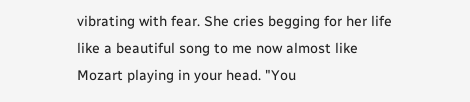vibrating with fear. She cries begging for her life like a beautiful song to me now almost like Mozart playing in your head. "You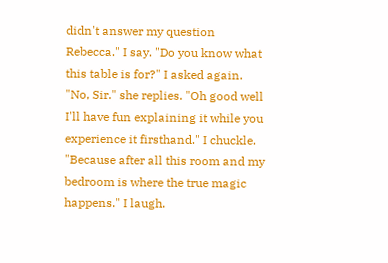didn't answer my question Rebecca." I say. "Do you know what this table is for?" I asked again. "No, Sir." she replies. "Oh good well I'll have fun explaining it while you experience it firsthand." I chuckle. "Because after all this room and my bedroom is where the true magic happens." I laugh.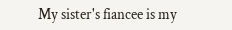My sister's fiancee is my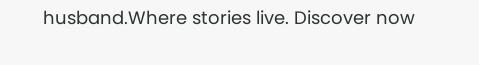husband.Where stories live. Discover now